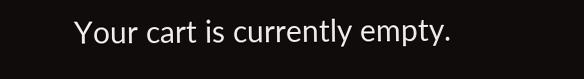Your cart is currently empty.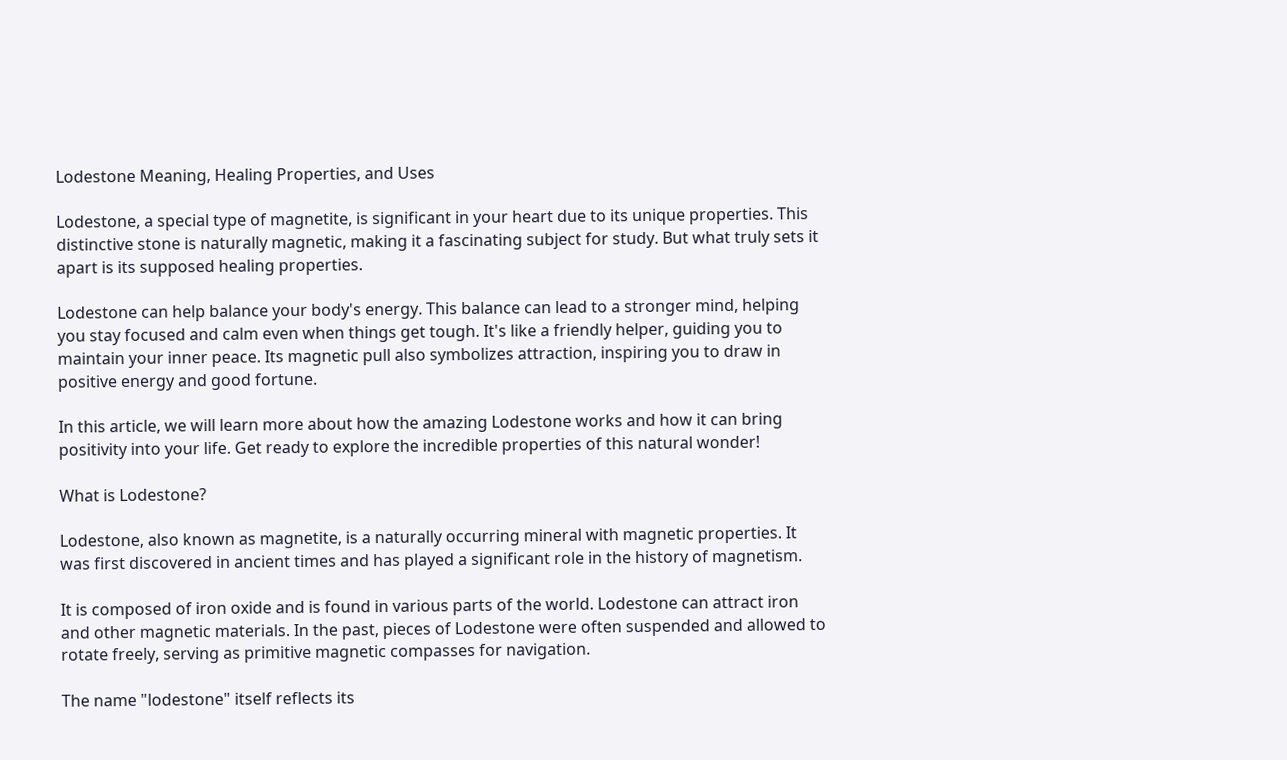Lodestone Meaning, Healing Properties, and Uses

Lodestone, a special type of magnetite, is significant in your heart due to its unique properties. This distinctive stone is naturally magnetic, making it a fascinating subject for study. But what truly sets it apart is its supposed healing properties.

Lodestone can help balance your body's energy. This balance can lead to a stronger mind, helping you stay focused and calm even when things get tough. It's like a friendly helper, guiding you to maintain your inner peace. Its magnetic pull also symbolizes attraction, inspiring you to draw in positive energy and good fortune.

In this article, we will learn more about how the amazing Lodestone works and how it can bring positivity into your life. Get ready to explore the incredible properties of this natural wonder!

What is Lodestone?

Lodestone, also known as magnetite, is a naturally occurring mineral with magnetic properties. It was first discovered in ancient times and has played a significant role in the history of magnetism.

It is composed of iron oxide and is found in various parts of the world. Lodestone can attract iron and other magnetic materials. In the past, pieces of Lodestone were often suspended and allowed to rotate freely, serving as primitive magnetic compasses for navigation.

The name "lodestone" itself reflects its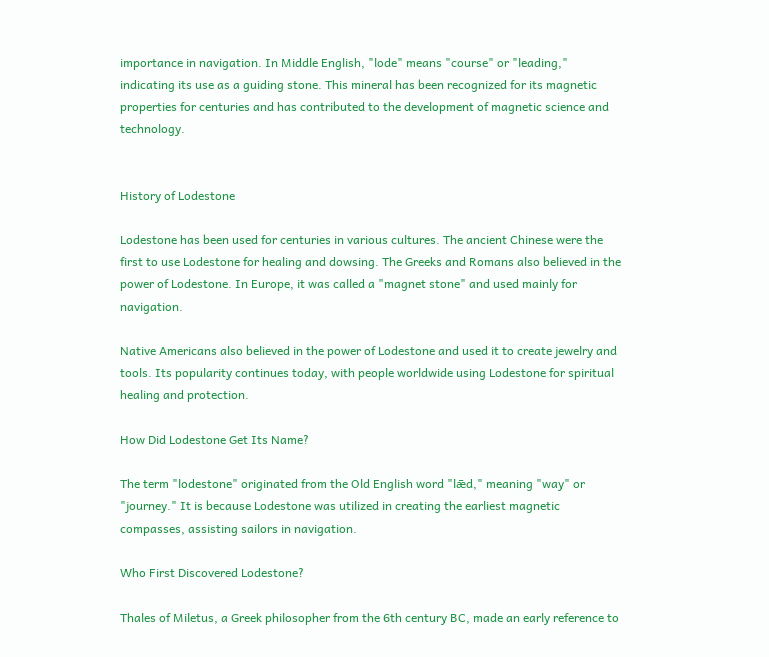importance in navigation. In Middle English, "lode" means "course" or "leading," indicating its use as a guiding stone. This mineral has been recognized for its magnetic properties for centuries and has contributed to the development of magnetic science and technology.


History of Lodestone

Lodestone has been used for centuries in various cultures. The ancient Chinese were the first to use Lodestone for healing and dowsing. The Greeks and Romans also believed in the power of Lodestone. In Europe, it was called a "magnet stone" and used mainly for navigation.

Native Americans also believed in the power of Lodestone and used it to create jewelry and tools. Its popularity continues today, with people worldwide using Lodestone for spiritual healing and protection.

How Did Lodestone Get Its Name?

The term "lodestone" originated from the Old English word "lǣd," meaning "way" or "journey." It is because Lodestone was utilized in creating the earliest magnetic compasses, assisting sailors in navigation.

Who First Discovered Lodestone?

Thales of Miletus, a Greek philosopher from the 6th century BC, made an early reference to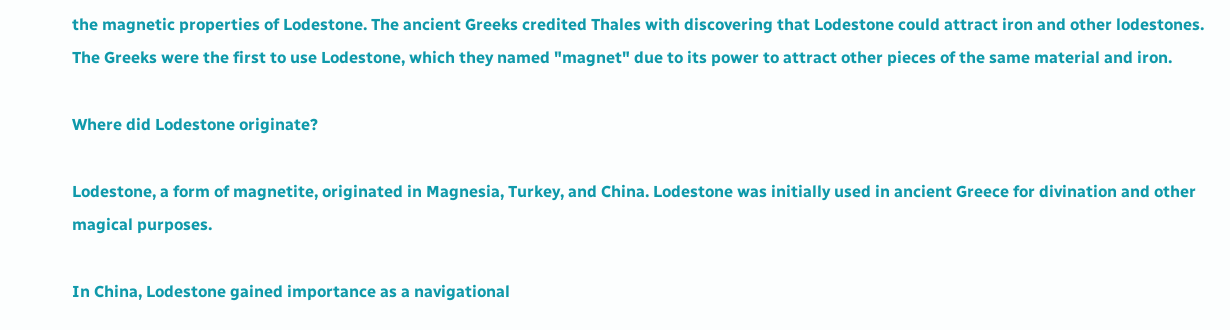the magnetic properties of Lodestone. The ancient Greeks credited Thales with discovering that Lodestone could attract iron and other lodestones. The Greeks were the first to use Lodestone, which they named "magnet" due to its power to attract other pieces of the same material and iron.

Where did Lodestone originate?

Lodestone, a form of magnetite, originated in Magnesia, Turkey, and China. Lodestone was initially used in ancient Greece for divination and other magical purposes.

In China, Lodestone gained importance as a navigational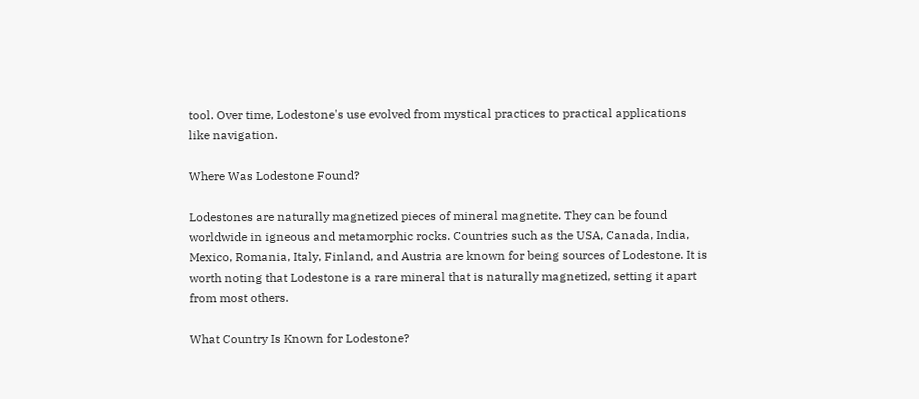tool. Over time, Lodestone's use evolved from mystical practices to practical applications like navigation.

Where Was Lodestone Found?

Lodestones are naturally magnetized pieces of mineral magnetite. They can be found worldwide in igneous and metamorphic rocks. Countries such as the USA, Canada, India, Mexico, Romania, Italy, Finland, and Austria are known for being sources of Lodestone. It is worth noting that Lodestone is a rare mineral that is naturally magnetized, setting it apart from most others.

What Country Is Known for Lodestone?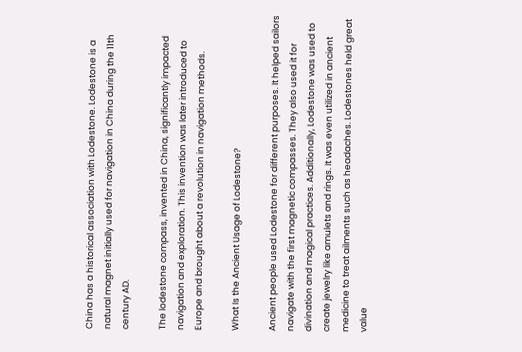China has a historical association with Lodestone. Lodestone is a natural magnet initially used for navigation in China during the 11th century AD.

The lodestone compass, invented in China, significantly impacted navigation and exploration. This invention was later introduced to Europe and brought about a revolution in navigation methods.

What Is the Ancient Usage of Lodestone?

Ancient people used Lodestone for different purposes. It helped sailors navigate with the first magnetic compasses. They also used it for divination and magical practices. Additionally, Lodestone was used to create jewelry like amulets and rings. It was even utilized in ancient medicine to treat ailments such as headaches. Lodestones held great value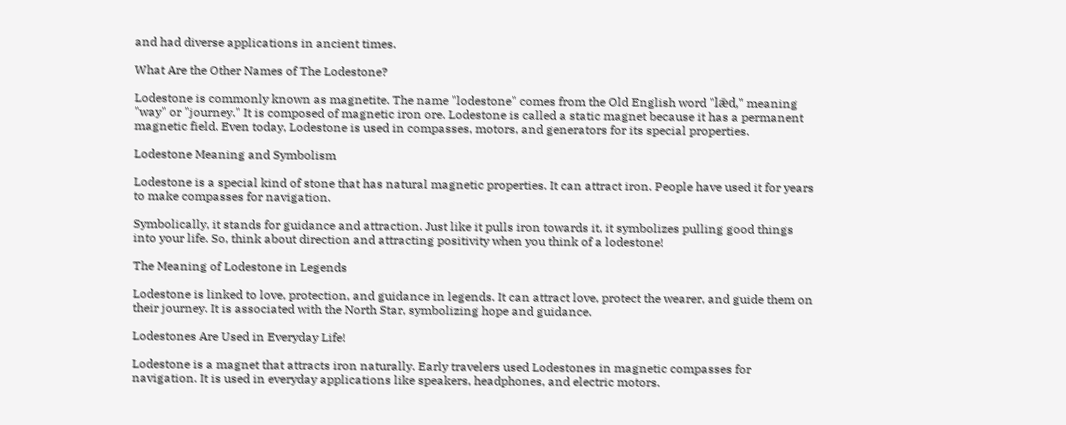and had diverse applications in ancient times.

What Are the Other Names of The Lodestone?

Lodestone is commonly known as magnetite. The name "lodestone" comes from the Old English word "lǣd," meaning "way" or "journey." It is composed of magnetic iron ore. Lodestone is called a static magnet because it has a permanent magnetic field. Even today, Lodestone is used in compasses, motors, and generators for its special properties.

Lodestone Meaning and Symbolism

Lodestone is a special kind of stone that has natural magnetic properties. It can attract iron. People have used it for years to make compasses for navigation.

Symbolically, it stands for guidance and attraction. Just like it pulls iron towards it, it symbolizes pulling good things into your life. So, think about direction and attracting positivity when you think of a lodestone!

The Meaning of Lodestone in Legends

Lodestone is linked to love, protection, and guidance in legends. It can attract love, protect the wearer, and guide them on their journey. It is associated with the North Star, symbolizing hope and guidance.

Lodestones Are Used in Everyday Life!

Lodestone is a magnet that attracts iron naturally. Early travelers used Lodestones in magnetic compasses for navigation. It is used in everyday applications like speakers, headphones, and electric motors.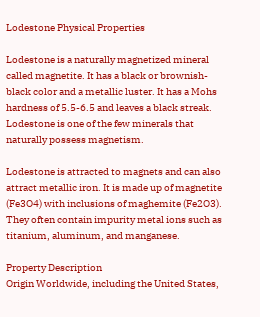Lodestone Physical Properties

Lodestone is a naturally magnetized mineral called magnetite. It has a black or brownish-black color and a metallic luster. It has a Mohs hardness of 5.5-6.5 and leaves a black streak. Lodestone is one of the few minerals that naturally possess magnetism.

Lodestone is attracted to magnets and can also attract metallic iron. It is made up of magnetite (Fe3O4) with inclusions of maghemite (Fe2O3). They often contain impurity metal ions such as titanium, aluminum, and manganese.

Property Description
Origin Worldwide, including the United States,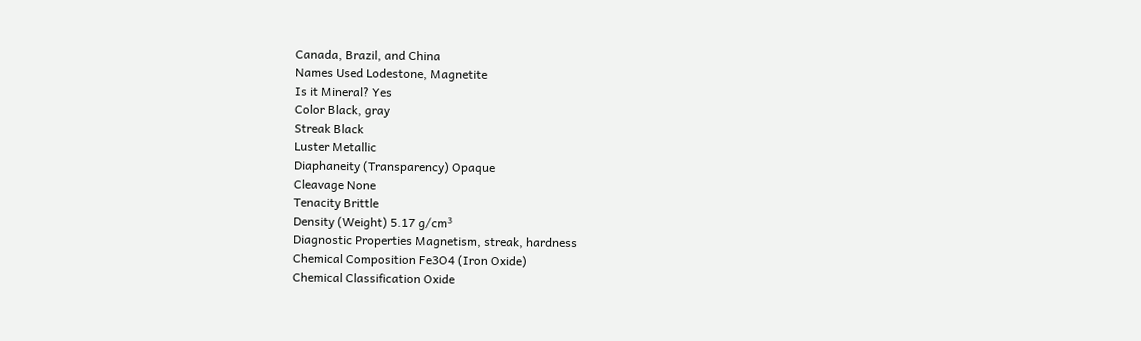Canada, Brazil, and China
Names Used Lodestone, Magnetite
Is it Mineral? Yes
Color Black, gray
Streak Black
Luster Metallic
Diaphaneity (Transparency) Opaque
Cleavage None
Tenacity Brittle
Density (Weight) 5.17 g/cm³
Diagnostic Properties Magnetism, streak, hardness
Chemical Composition Fe3O4 (Iron Oxide)
Chemical Classification Oxide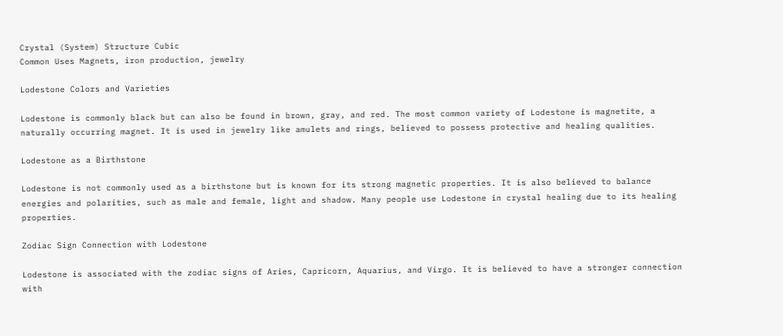Crystal (System) Structure Cubic
Common Uses Magnets, iron production, jewelry

Lodestone Colors and Varieties

Lodestone is commonly black but can also be found in brown, gray, and red. The most common variety of Lodestone is magnetite, a naturally occurring magnet. It is used in jewelry like amulets and rings, believed to possess protective and healing qualities.

Lodestone as a Birthstone

Lodestone is not commonly used as a birthstone but is known for its strong magnetic properties. It is also believed to balance energies and polarities, such as male and female, light and shadow. Many people use Lodestone in crystal healing due to its healing properties.

Zodiac Sign Connection with Lodestone

Lodestone is associated with the zodiac signs of Aries, Capricorn, Aquarius, and Virgo. It is believed to have a stronger connection with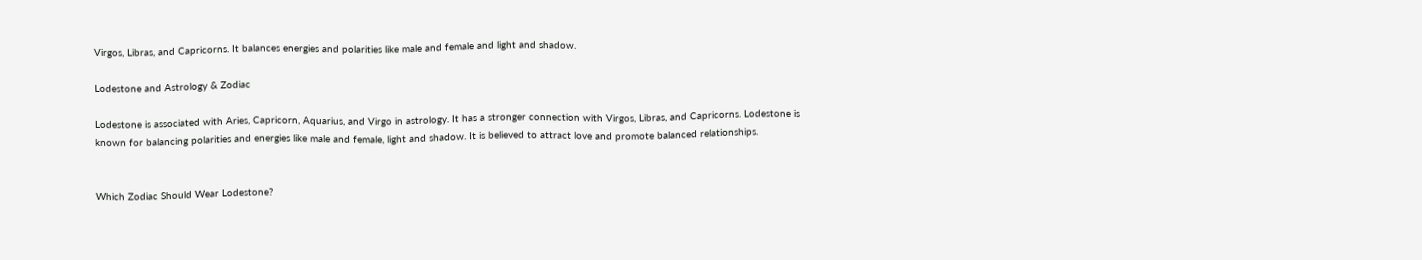Virgos, Libras, and Capricorns. It balances energies and polarities like male and female and light and shadow.

Lodestone and Astrology & Zodiac

Lodestone is associated with Aries, Capricorn, Aquarius, and Virgo in astrology. It has a stronger connection with Virgos, Libras, and Capricorns. Lodestone is known for balancing polarities and energies like male and female, light and shadow. It is believed to attract love and promote balanced relationships.


Which Zodiac Should Wear Lodestone?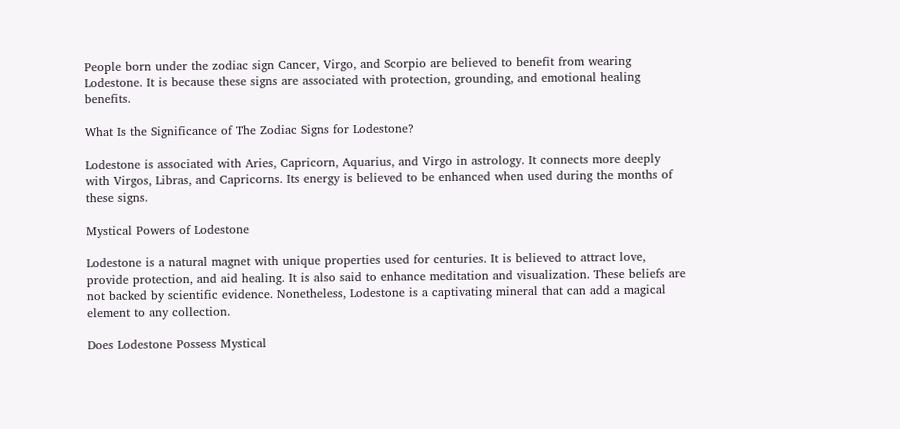People born under the zodiac sign Cancer, Virgo, and Scorpio are believed to benefit from wearing Lodestone. It is because these signs are associated with protection, grounding, and emotional healing benefits.

What Is the Significance of The Zodiac Signs for Lodestone?

Lodestone is associated with Aries, Capricorn, Aquarius, and Virgo in astrology. It connects more deeply with Virgos, Libras, and Capricorns. Its energy is believed to be enhanced when used during the months of these signs.

Mystical Powers of Lodestone

Lodestone is a natural magnet with unique properties used for centuries. It is believed to attract love, provide protection, and aid healing. It is also said to enhance meditation and visualization. These beliefs are not backed by scientific evidence. Nonetheless, Lodestone is a captivating mineral that can add a magical element to any collection.

Does Lodestone Possess Mystical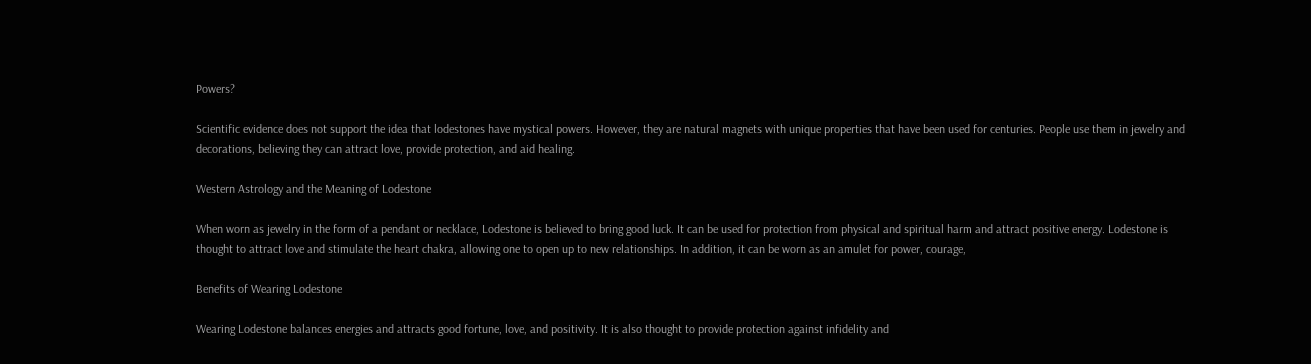Powers?

Scientific evidence does not support the idea that lodestones have mystical powers. However, they are natural magnets with unique properties that have been used for centuries. People use them in jewelry and decorations, believing they can attract love, provide protection, and aid healing.

Western Astrology and the Meaning of Lodestone

When worn as jewelry in the form of a pendant or necklace, Lodestone is believed to bring good luck. It can be used for protection from physical and spiritual harm and attract positive energy. Lodestone is thought to attract love and stimulate the heart chakra, allowing one to open up to new relationships. In addition, it can be worn as an amulet for power, courage,

Benefits of Wearing Lodestone

Wearing Lodestone balances energies and attracts good fortune, love, and positivity. It is also thought to provide protection against infidelity and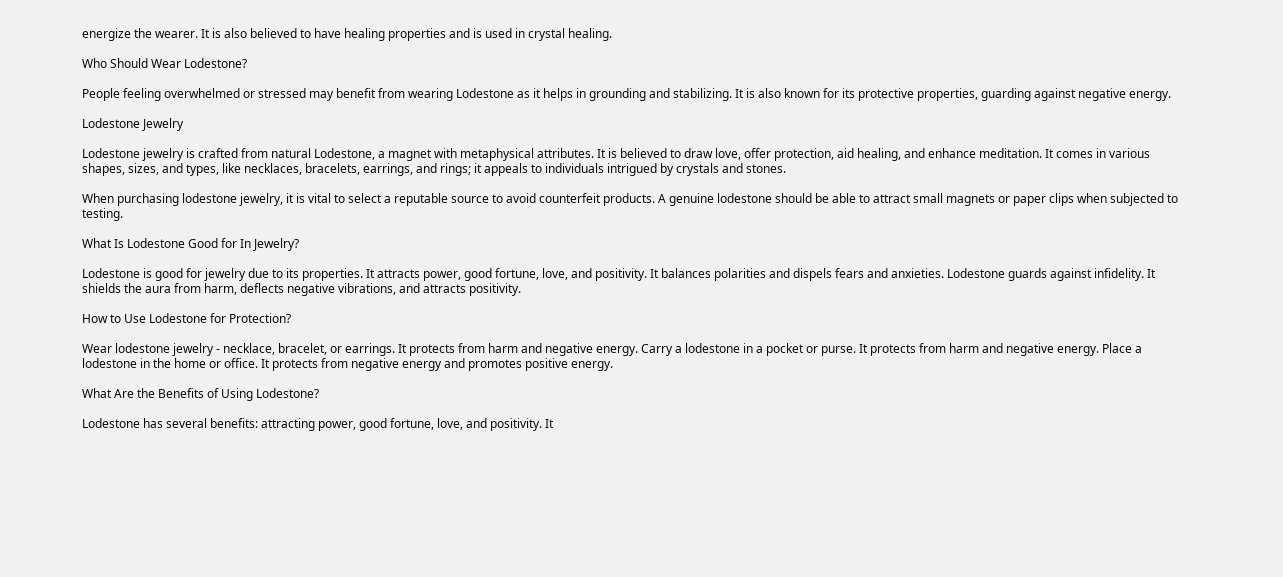energize the wearer. It is also believed to have healing properties and is used in crystal healing.

Who Should Wear Lodestone?

People feeling overwhelmed or stressed may benefit from wearing Lodestone as it helps in grounding and stabilizing. It is also known for its protective properties, guarding against negative energy.

Lodestone Jewelry

Lodestone jewelry is crafted from natural Lodestone, a magnet with metaphysical attributes. It is believed to draw love, offer protection, aid healing, and enhance meditation. It comes in various shapes, sizes, and types, like necklaces, bracelets, earrings, and rings; it appeals to individuals intrigued by crystals and stones.

When purchasing lodestone jewelry, it is vital to select a reputable source to avoid counterfeit products. A genuine lodestone should be able to attract small magnets or paper clips when subjected to testing.

What Is Lodestone Good for In Jewelry?

Lodestone is good for jewelry due to its properties. It attracts power, good fortune, love, and positivity. It balances polarities and dispels fears and anxieties. Lodestone guards against infidelity. It shields the aura from harm, deflects negative vibrations, and attracts positivity.

How to Use Lodestone for Protection?

Wear lodestone jewelry - necklace, bracelet, or earrings. It protects from harm and negative energy. Carry a lodestone in a pocket or purse. It protects from harm and negative energy. Place a lodestone in the home or office. It protects from negative energy and promotes positive energy.

What Are the Benefits of Using Lodestone?

Lodestone has several benefits: attracting power, good fortune, love, and positivity. It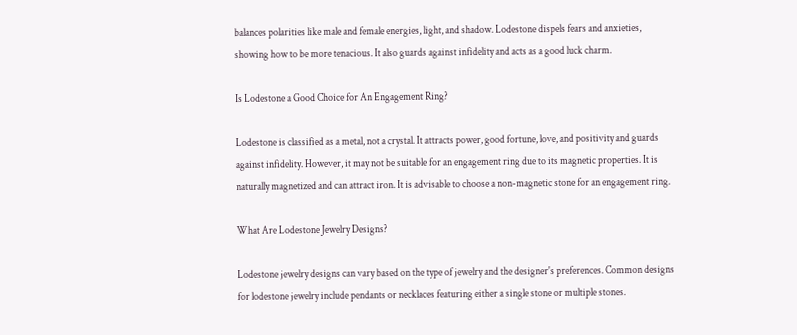balances polarities like male and female energies, light, and shadow. Lodestone dispels fears and anxieties, showing how to be more tenacious. It also guards against infidelity and acts as a good luck charm.

Is Lodestone a Good Choice for An Engagement Ring?

Lodestone is classified as a metal, not a crystal. It attracts power, good fortune, love, and positivity and guards against infidelity. However, it may not be suitable for an engagement ring due to its magnetic properties. It is naturally magnetized and can attract iron. It is advisable to choose a non-magnetic stone for an engagement ring.

What Are Lodestone Jewelry Designs?

Lodestone jewelry designs can vary based on the type of jewelry and the designer's preferences. Common designs for lodestone jewelry include pendants or necklaces featuring either a single stone or multiple stones.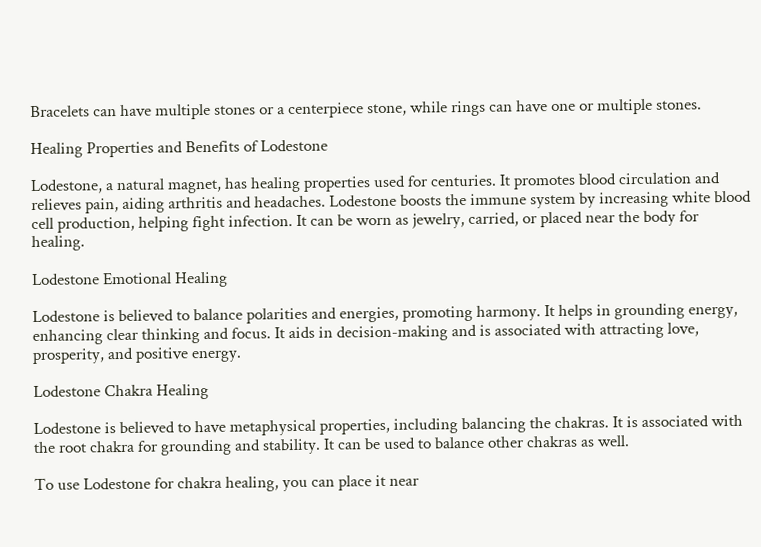Bracelets can have multiple stones or a centerpiece stone, while rings can have one or multiple stones.

Healing Properties and Benefits of Lodestone

Lodestone, a natural magnet, has healing properties used for centuries. It promotes blood circulation and relieves pain, aiding arthritis and headaches. Lodestone boosts the immune system by increasing white blood cell production, helping fight infection. It can be worn as jewelry, carried, or placed near the body for healing.

Lodestone Emotional Healing

Lodestone is believed to balance polarities and energies, promoting harmony. It helps in grounding energy, enhancing clear thinking and focus. It aids in decision-making and is associated with attracting love, prosperity, and positive energy.

Lodestone Chakra Healing

Lodestone is believed to have metaphysical properties, including balancing the chakras. It is associated with the root chakra for grounding and stability. It can be used to balance other chakras as well.

To use Lodestone for chakra healing, you can place it near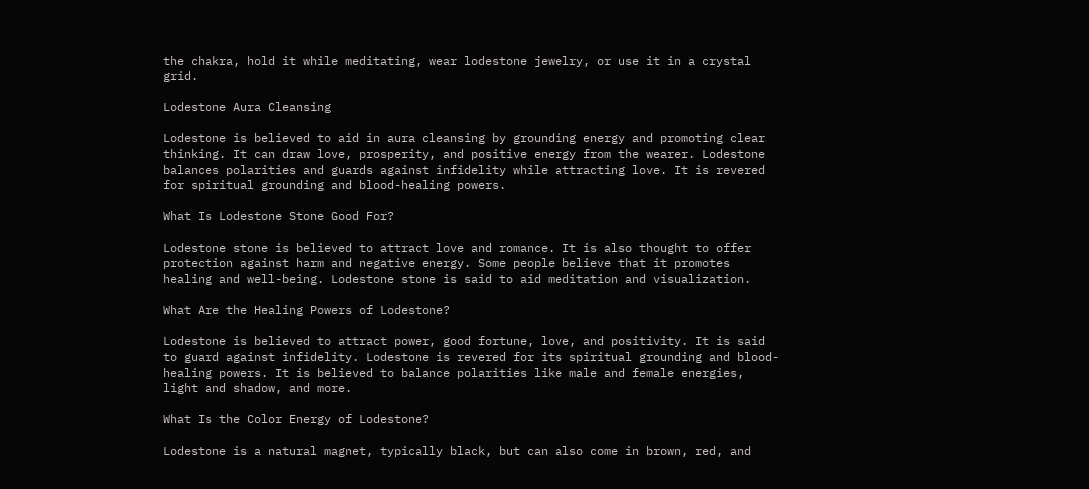the chakra, hold it while meditating, wear lodestone jewelry, or use it in a crystal grid.

Lodestone Aura Cleansing

Lodestone is believed to aid in aura cleansing by grounding energy and promoting clear thinking. It can draw love, prosperity, and positive energy from the wearer. Lodestone balances polarities and guards against infidelity while attracting love. It is revered for spiritual grounding and blood-healing powers.

What Is Lodestone Stone Good For?

Lodestone stone is believed to attract love and romance. It is also thought to offer protection against harm and negative energy. Some people believe that it promotes healing and well-being. Lodestone stone is said to aid meditation and visualization.

What Are the Healing Powers of Lodestone?

Lodestone is believed to attract power, good fortune, love, and positivity. It is said to guard against infidelity. Lodestone is revered for its spiritual grounding and blood-healing powers. It is believed to balance polarities like male and female energies, light and shadow, and more.

What Is the Color Energy of Lodestone?

Lodestone is a natural magnet, typically black, but can also come in brown, red, and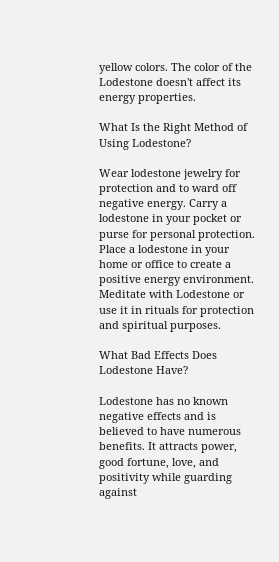yellow colors. The color of the Lodestone doesn't affect its energy properties.

What Is the Right Method of Using Lodestone?

Wear lodestone jewelry for protection and to ward off negative energy. Carry a lodestone in your pocket or purse for personal protection. Place a lodestone in your home or office to create a positive energy environment. Meditate with Lodestone or use it in rituals for protection and spiritual purposes.

What Bad Effects Does Lodestone Have?

Lodestone has no known negative effects and is believed to have numerous benefits. It attracts power, good fortune, love, and positivity while guarding against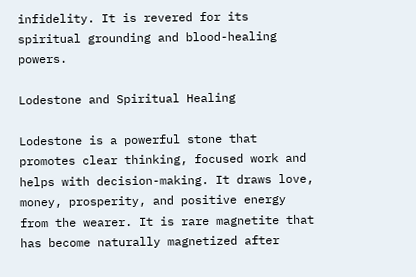infidelity. It is revered for its spiritual grounding and blood-healing powers.

Lodestone and Spiritual Healing

Lodestone is a powerful stone that promotes clear thinking, focused work and helps with decision-making. It draws love, money, prosperity, and positive energy from the wearer. It is rare magnetite that has become naturally magnetized after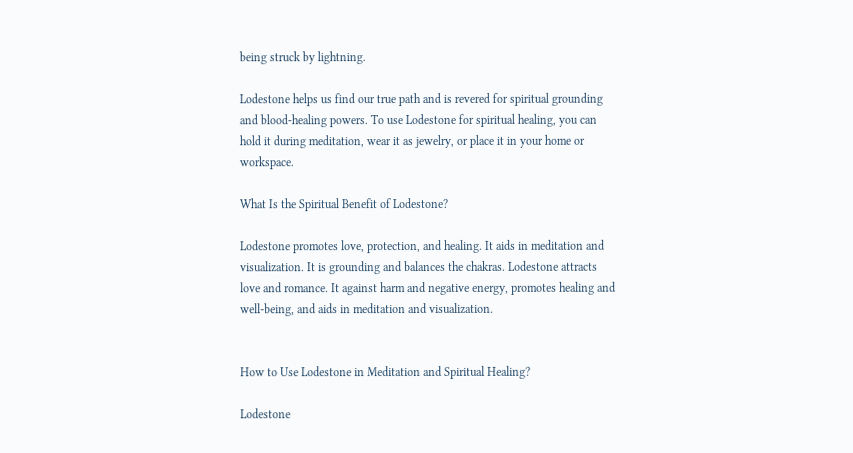being struck by lightning.

Lodestone helps us find our true path and is revered for spiritual grounding and blood-healing powers. To use Lodestone for spiritual healing, you can hold it during meditation, wear it as jewelry, or place it in your home or workspace.

What Is the Spiritual Benefit of Lodestone?

Lodestone promotes love, protection, and healing. It aids in meditation and visualization. It is grounding and balances the chakras. Lodestone attracts love and romance. It against harm and negative energy, promotes healing and well-being, and aids in meditation and visualization.


How to Use Lodestone in Meditation and Spiritual Healing?

Lodestone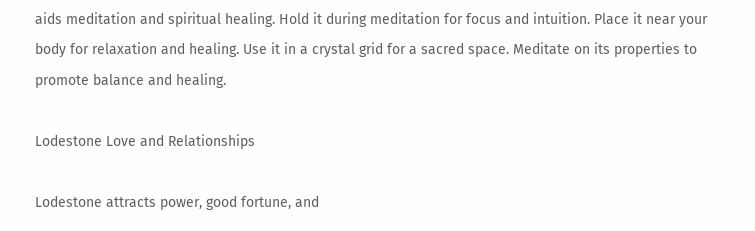aids meditation and spiritual healing. Hold it during meditation for focus and intuition. Place it near your body for relaxation and healing. Use it in a crystal grid for a sacred space. Meditate on its properties to promote balance and healing.

Lodestone Love and Relationships

Lodestone attracts power, good fortune, and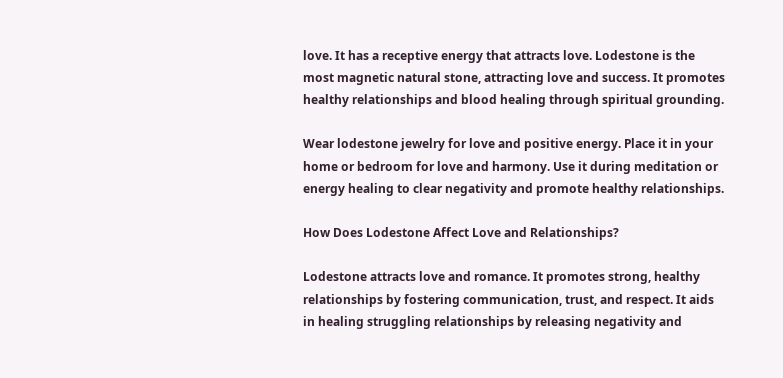love. It has a receptive energy that attracts love. Lodestone is the most magnetic natural stone, attracting love and success. It promotes healthy relationships and blood healing through spiritual grounding.

Wear lodestone jewelry for love and positive energy. Place it in your home or bedroom for love and harmony. Use it during meditation or energy healing to clear negativity and promote healthy relationships.

How Does Lodestone Affect Love and Relationships?

Lodestone attracts love and romance. It promotes strong, healthy relationships by fostering communication, trust, and respect. It aids in healing struggling relationships by releasing negativity and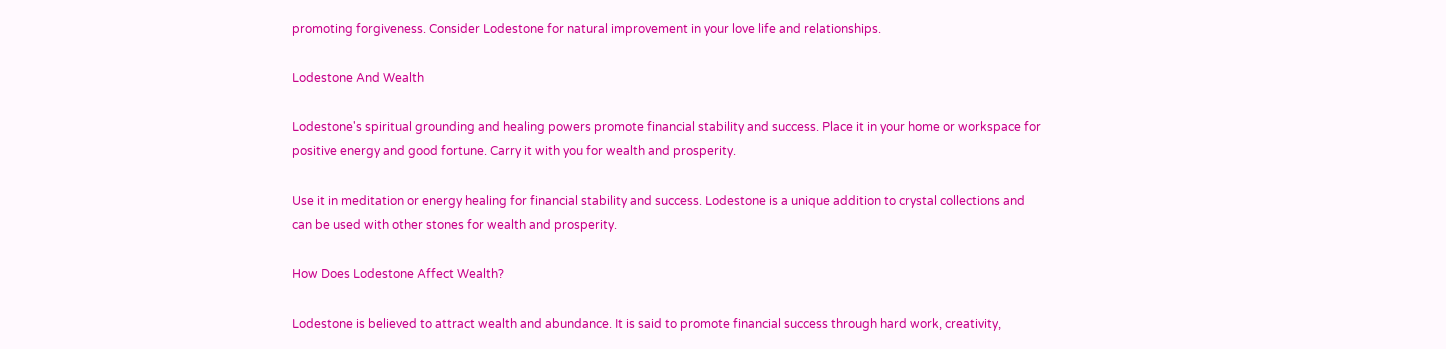promoting forgiveness. Consider Lodestone for natural improvement in your love life and relationships.

Lodestone And Wealth

Lodestone's spiritual grounding and healing powers promote financial stability and success. Place it in your home or workspace for positive energy and good fortune. Carry it with you for wealth and prosperity.

Use it in meditation or energy healing for financial stability and success. Lodestone is a unique addition to crystal collections and can be used with other stones for wealth and prosperity.

How Does Lodestone Affect Wealth?

Lodestone is believed to attract wealth and abundance. It is said to promote financial success through hard work, creativity,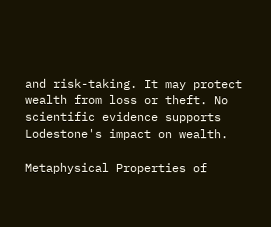and risk-taking. It may protect wealth from loss or theft. No scientific evidence supports Lodestone's impact on wealth.

Metaphysical Properties of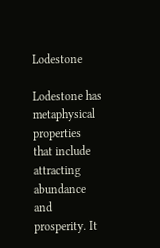Lodestone

Lodestone has metaphysical properties that include attracting abundance and prosperity. It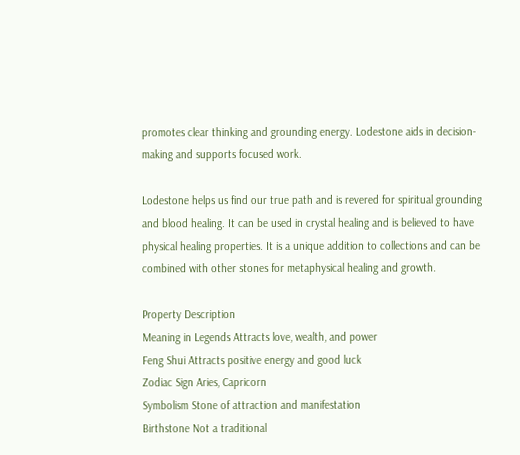promotes clear thinking and grounding energy. Lodestone aids in decision-making and supports focused work.

Lodestone helps us find our true path and is revered for spiritual grounding and blood healing. It can be used in crystal healing and is believed to have physical healing properties. It is a unique addition to collections and can be combined with other stones for metaphysical healing and growth.

Property Description
Meaning in Legends Attracts love, wealth, and power
Feng Shui Attracts positive energy and good luck
Zodiac Sign Aries, Capricorn
Symbolism Stone of attraction and manifestation
Birthstone Not a traditional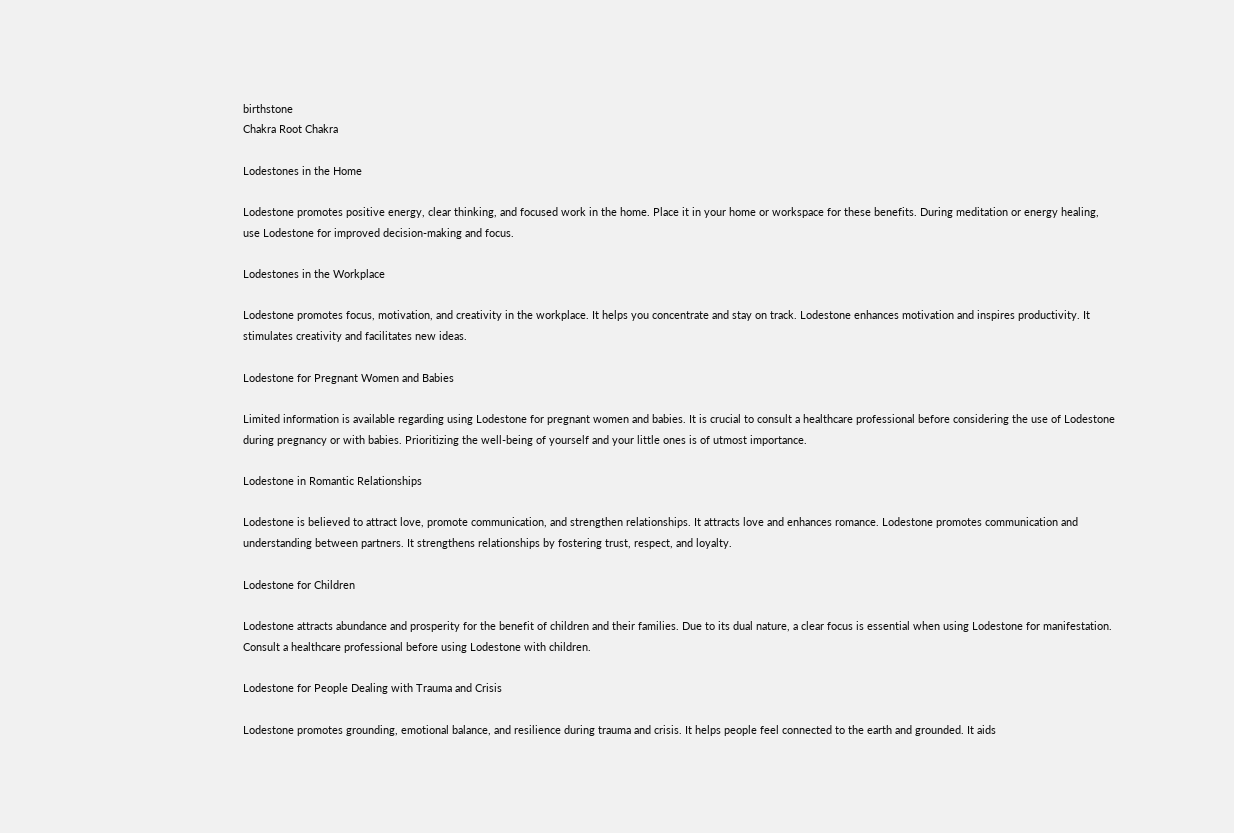birthstone
Chakra Root Chakra

Lodestones in the Home

Lodestone promotes positive energy, clear thinking, and focused work in the home. Place it in your home or workspace for these benefits. During meditation or energy healing, use Lodestone for improved decision-making and focus.

Lodestones in the Workplace

Lodestone promotes focus, motivation, and creativity in the workplace. It helps you concentrate and stay on track. Lodestone enhances motivation and inspires productivity. It stimulates creativity and facilitates new ideas.

Lodestone for Pregnant Women and Babies

Limited information is available regarding using Lodestone for pregnant women and babies. It is crucial to consult a healthcare professional before considering the use of Lodestone during pregnancy or with babies. Prioritizing the well-being of yourself and your little ones is of utmost importance.

Lodestone in Romantic Relationships

Lodestone is believed to attract love, promote communication, and strengthen relationships. It attracts love and enhances romance. Lodestone promotes communication and understanding between partners. It strengthens relationships by fostering trust, respect, and loyalty.

Lodestone for Children

Lodestone attracts abundance and prosperity for the benefit of children and their families. Due to its dual nature, a clear focus is essential when using Lodestone for manifestation. Consult a healthcare professional before using Lodestone with children.

Lodestone for People Dealing with Trauma and Crisis

Lodestone promotes grounding, emotional balance, and resilience during trauma and crisis. It helps people feel connected to the earth and grounded. It aids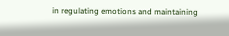in regulating emotions and maintaining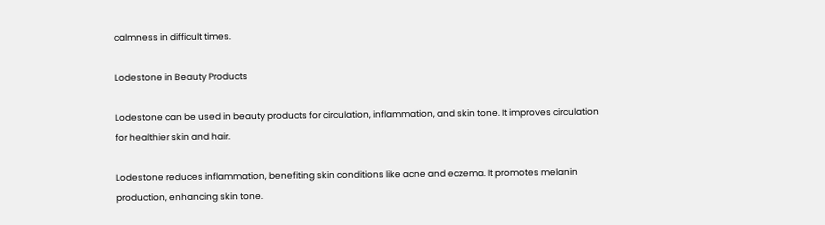calmness in difficult times.

Lodestone in Beauty Products

Lodestone can be used in beauty products for circulation, inflammation, and skin tone. It improves circulation for healthier skin and hair.

Lodestone reduces inflammation, benefiting skin conditions like acne and eczema. It promotes melanin production, enhancing skin tone.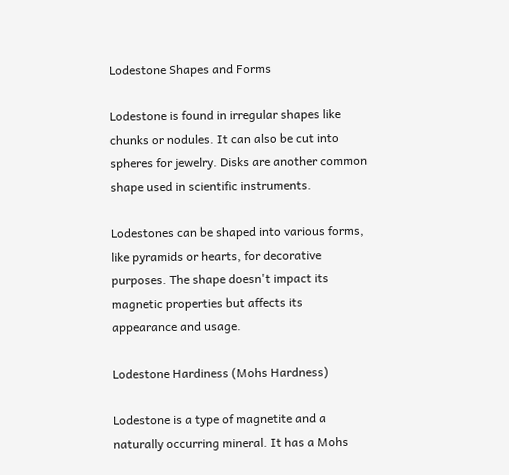Lodestone Shapes and Forms

Lodestone is found in irregular shapes like chunks or nodules. It can also be cut into spheres for jewelry. Disks are another common shape used in scientific instruments.

Lodestones can be shaped into various forms, like pyramids or hearts, for decorative purposes. The shape doesn't impact its magnetic properties but affects its appearance and usage.

Lodestone Hardiness (Mohs Hardness)

Lodestone is a type of magnetite and a naturally occurring mineral. It has a Mohs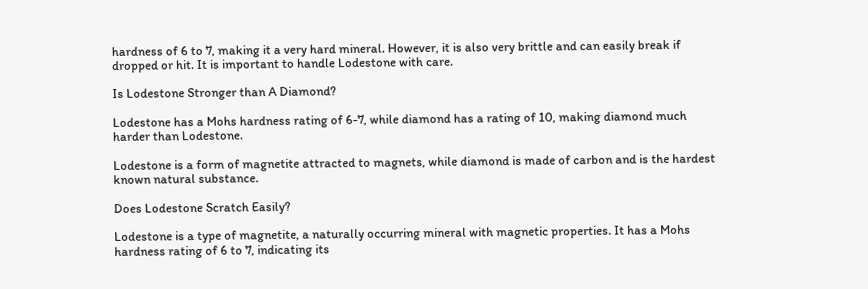hardness of 6 to 7, making it a very hard mineral. However, it is also very brittle and can easily break if dropped or hit. It is important to handle Lodestone with care.

Is Lodestone Stronger than A Diamond?

Lodestone has a Mohs hardness rating of 6-7, while diamond has a rating of 10, making diamond much harder than Lodestone.

Lodestone is a form of magnetite attracted to magnets, while diamond is made of carbon and is the hardest known natural substance.

Does Lodestone Scratch Easily?

Lodestone is a type of magnetite, a naturally occurring mineral with magnetic properties. It has a Mohs hardness rating of 6 to 7, indicating its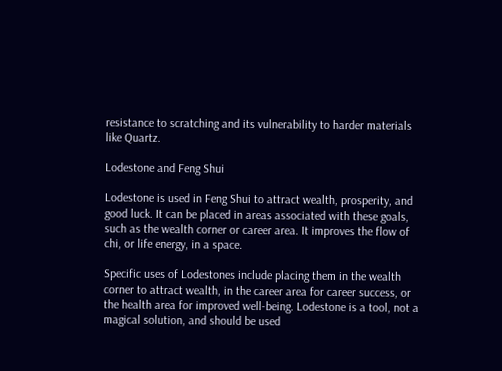resistance to scratching and its vulnerability to harder materials like Quartz.

Lodestone and Feng Shui

Lodestone is used in Feng Shui to attract wealth, prosperity, and good luck. It can be placed in areas associated with these goals, such as the wealth corner or career area. It improves the flow of chi, or life energy, in a space.

Specific uses of Lodestones include placing them in the wealth corner to attract wealth, in the career area for career success, or the health area for improved well-being. Lodestone is a tool, not a magical solution, and should be used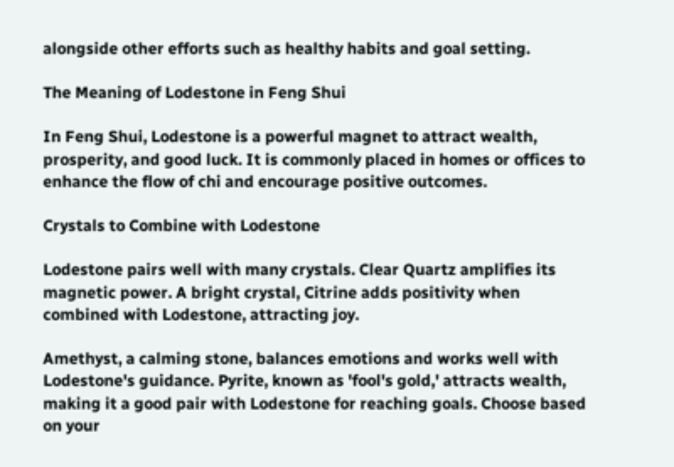alongside other efforts such as healthy habits and goal setting.

The Meaning of Lodestone in Feng Shui

In Feng Shui, Lodestone is a powerful magnet to attract wealth, prosperity, and good luck. It is commonly placed in homes or offices to enhance the flow of chi and encourage positive outcomes.

Crystals to Combine with Lodestone

Lodestone pairs well with many crystals. Clear Quartz amplifies its magnetic power. A bright crystal, Citrine adds positivity when combined with Lodestone, attracting joy.

Amethyst, a calming stone, balances emotions and works well with Lodestone's guidance. Pyrite, known as 'fool's gold,' attracts wealth, making it a good pair with Lodestone for reaching goals. Choose based on your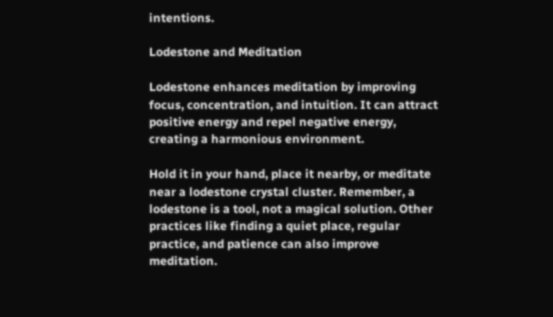intentions.

Lodestone and Meditation

Lodestone enhances meditation by improving focus, concentration, and intuition. It can attract positive energy and repel negative energy, creating a harmonious environment.

Hold it in your hand, place it nearby, or meditate near a lodestone crystal cluster. Remember, a lodestone is a tool, not a magical solution. Other practices like finding a quiet place, regular practice, and patience can also improve meditation.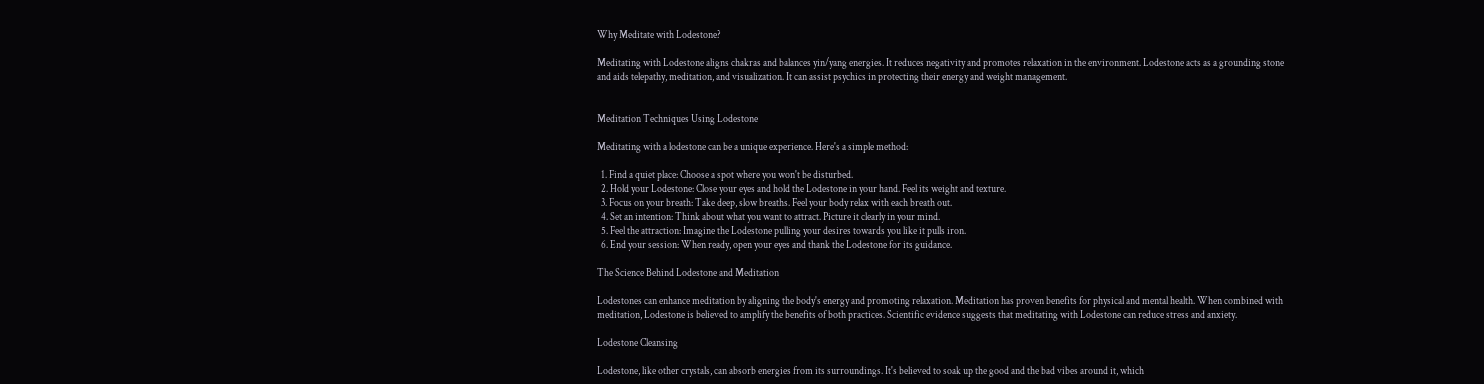Why Meditate with Lodestone?

Meditating with Lodestone aligns chakras and balances yin/yang energies. It reduces negativity and promotes relaxation in the environment. Lodestone acts as a grounding stone and aids telepathy, meditation, and visualization. It can assist psychics in protecting their energy and weight management.


Meditation Techniques Using Lodestone

Meditating with a lodestone can be a unique experience. Here's a simple method:

  1. Find a quiet place: Choose a spot where you won't be disturbed.
  2. Hold your Lodestone: Close your eyes and hold the Lodestone in your hand. Feel its weight and texture.
  3. Focus on your breath: Take deep, slow breaths. Feel your body relax with each breath out.
  4. Set an intention: Think about what you want to attract. Picture it clearly in your mind.
  5. Feel the attraction: Imagine the Lodestone pulling your desires towards you like it pulls iron.
  6. End your session: When ready, open your eyes and thank the Lodestone for its guidance.

The Science Behind Lodestone and Meditation

Lodestones can enhance meditation by aligning the body's energy and promoting relaxation. Meditation has proven benefits for physical and mental health. When combined with meditation, Lodestone is believed to amplify the benefits of both practices. Scientific evidence suggests that meditating with Lodestone can reduce stress and anxiety.

Lodestone Cleansing

Lodestone, like other crystals, can absorb energies from its surroundings. It's believed to soak up the good and the bad vibes around it, which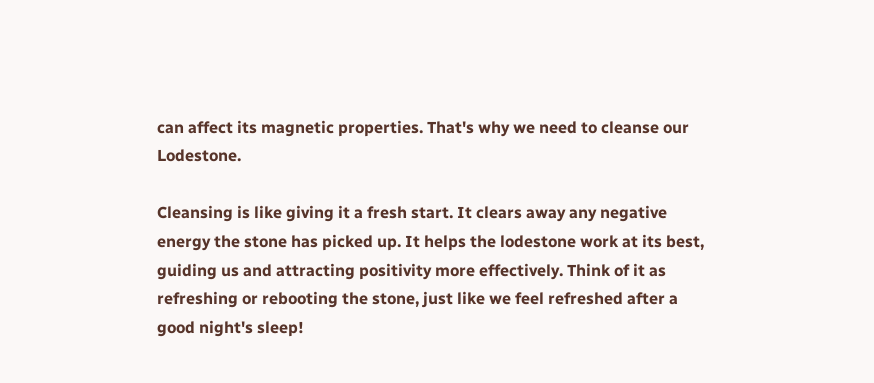can affect its magnetic properties. That's why we need to cleanse our Lodestone.

Cleansing is like giving it a fresh start. It clears away any negative energy the stone has picked up. It helps the lodestone work at its best, guiding us and attracting positivity more effectively. Think of it as refreshing or rebooting the stone, just like we feel refreshed after a good night's sleep!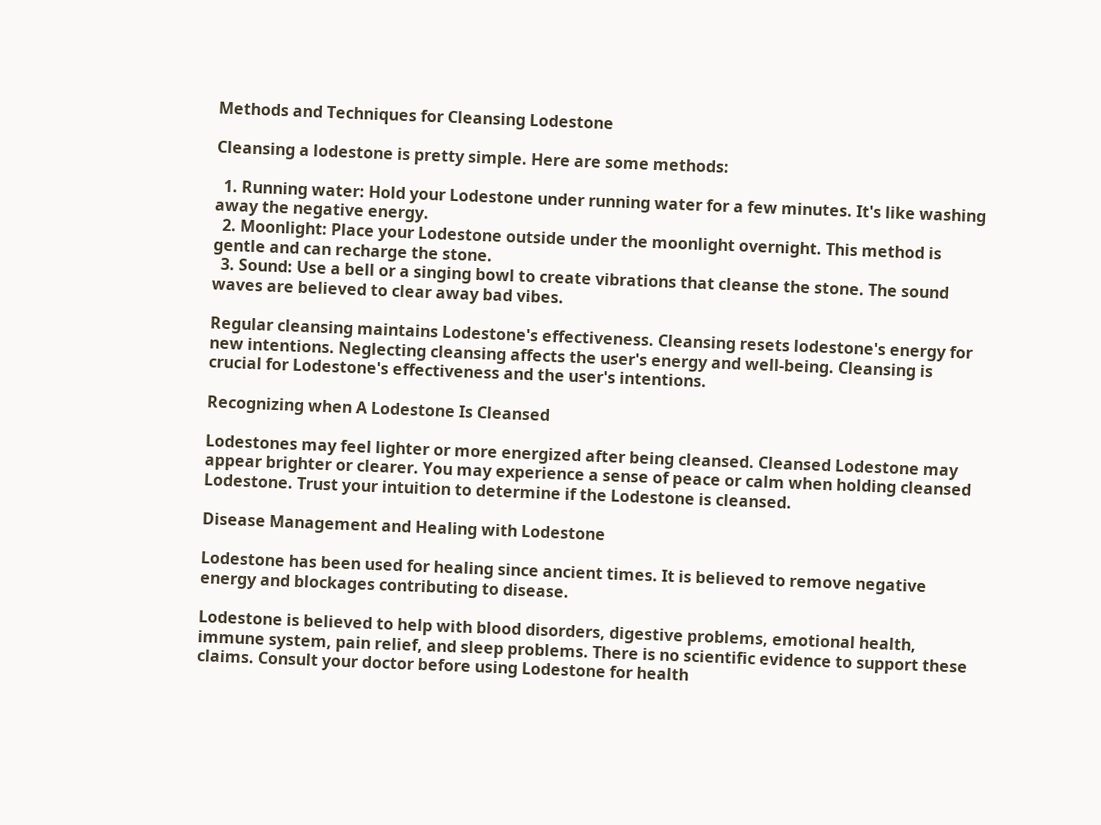Methods and Techniques for Cleansing Lodestone

Cleansing a lodestone is pretty simple. Here are some methods:

  1. Running water: Hold your Lodestone under running water for a few minutes. It's like washing away the negative energy.
  2. Moonlight: Place your Lodestone outside under the moonlight overnight. This method is gentle and can recharge the stone.
  3. Sound: Use a bell or a singing bowl to create vibrations that cleanse the stone. The sound waves are believed to clear away bad vibes.

Regular cleansing maintains Lodestone's effectiveness. Cleansing resets lodestone's energy for new intentions. Neglecting cleansing affects the user's energy and well-being. Cleansing is crucial for Lodestone's effectiveness and the user's intentions.

Recognizing when A Lodestone Is Cleansed

Lodestones may feel lighter or more energized after being cleansed. Cleansed Lodestone may appear brighter or clearer. You may experience a sense of peace or calm when holding cleansed Lodestone. Trust your intuition to determine if the Lodestone is cleansed.

Disease Management and Healing with Lodestone

Lodestone has been used for healing since ancient times. It is believed to remove negative energy and blockages contributing to disease.

Lodestone is believed to help with blood disorders, digestive problems, emotional health, immune system, pain relief, and sleep problems. There is no scientific evidence to support these claims. Consult your doctor before using Lodestone for health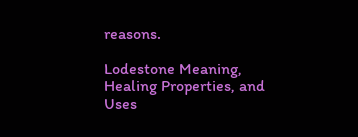reasons.

Lodestone Meaning, Healing Properties, and Uses